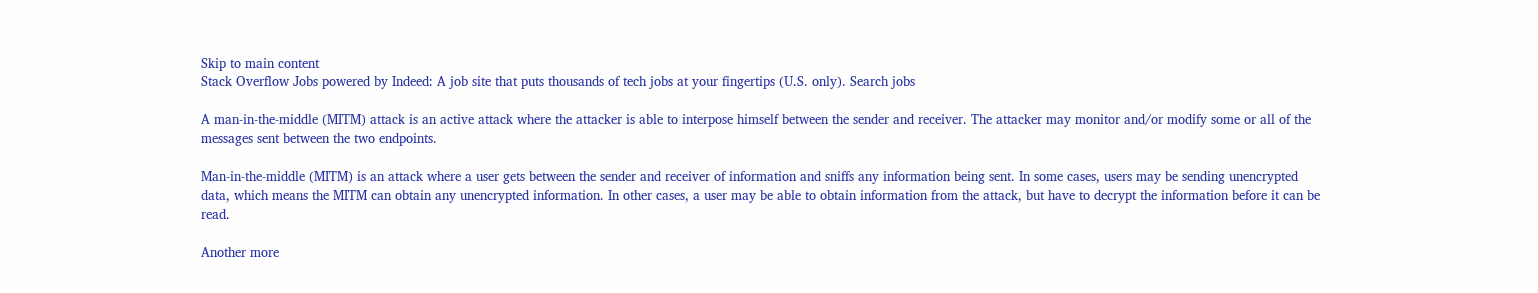Skip to main content
Stack Overflow Jobs powered by Indeed: A job site that puts thousands of tech jobs at your fingertips (U.S. only). Search jobs

A man-in-the-middle (MITM) attack is an active attack where the attacker is able to interpose himself between the sender and receiver. The attacker may monitor and/or modify some or all of the messages sent between the two endpoints.

Man-in-the-middle (MITM) is an attack where a user gets between the sender and receiver of information and sniffs any information being sent. In some cases, users may be sending unencrypted data, which means the MITM can obtain any unencrypted information. In other cases, a user may be able to obtain information from the attack, but have to decrypt the information before it can be read.

Another more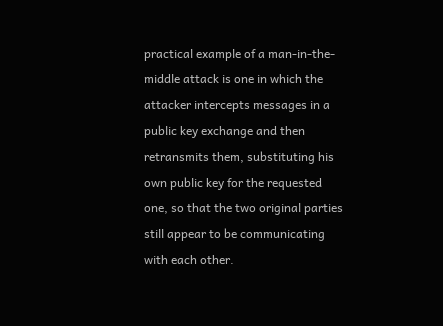practical example of a man-in-the-middle attack is one in which the attacker intercepts messages in a public key exchange and then retransmits them, substituting his own public key for the requested one, so that the two original parties still appear to be communicating with each other.